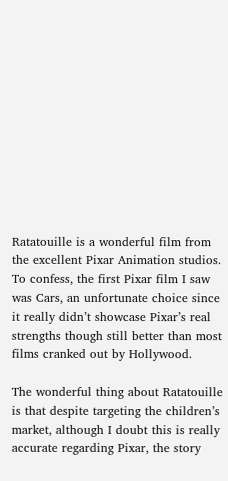Ratatouille is a wonderful film from the excellent Pixar Animation studios.  To confess, the first Pixar film I saw was Cars, an unfortunate choice since it really didn’t showcase Pixar’s real strengths though still better than most films cranked out by Hollywood.

The wonderful thing about Ratatouille is that despite targeting the children’s market, although I doubt this is really accurate regarding Pixar, the story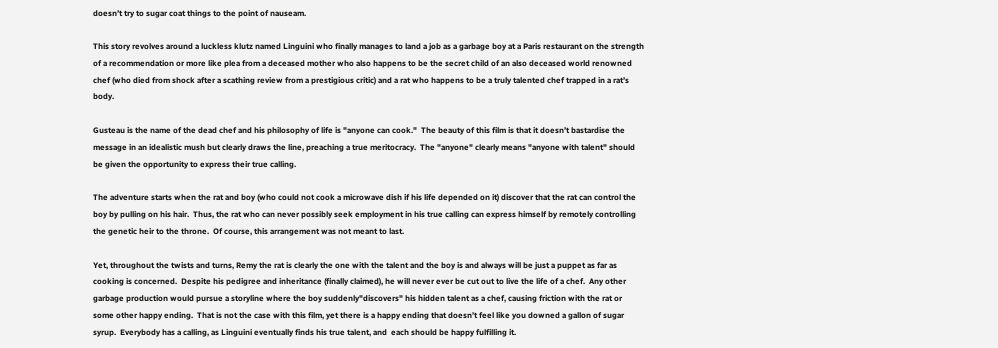doesn’t try to sugar coat things to the point of nauseam.

This story revolves around a luckless klutz named Linguini who finally manages to land a job as a garbage boy at a Paris restaurant on the strength of a recommendation or more like plea from a deceased mother who also happens to be the secret child of an also deceased world renowned chef (who died from shock after a scathing review from a prestigious critic) and a rat who happens to be a truly talented chef trapped in a rat’s body.

Gusteau is the name of the dead chef and his philosophy of life is "anyone can cook."  The beauty of this film is that it doesn’t bastardise the message in an idealistic mush but clearly draws the line, preaching a true meritocracy.  The "anyone" clearly means "anyone with talent" should be given the opportunity to express their true calling.

The adventure starts when the rat and boy (who could not cook a microwave dish if his life depended on it) discover that the rat can control the boy by pulling on his hair.  Thus, the rat who can never possibly seek employment in his true calling can express himself by remotely controlling the genetic heir to the throne.  Of course, this arrangement was not meant to last.

Yet, throughout the twists and turns, Remy the rat is clearly the one with the talent and the boy is and always will be just a puppet as far as cooking is concerned.  Despite his pedigree and inheritance (finally claimed), he will never ever be cut out to live the life of a chef.  Any other garbage production would pursue a storyline where the boy suddenly"discovers" his hidden talent as a chef, causing friction with the rat or some other happy ending.  That is not the case with this film, yet there is a happy ending that doesn’t feel like you downed a gallon of sugar syrup.  Everybody has a calling, as Linguini eventually finds his true talent, and  each should be happy fulfilling it.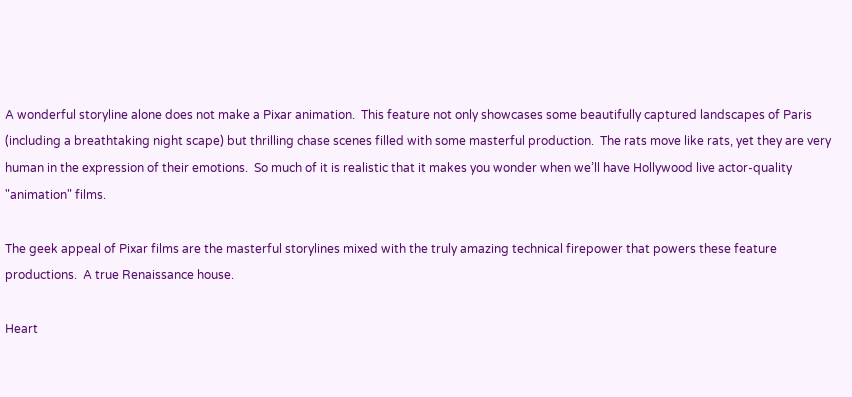A wonderful storyline alone does not make a Pixar animation.  This feature not only showcases some beautifully captured landscapes of Paris (including a breathtaking night scape) but thrilling chase scenes filled with some masterful production.  The rats move like rats, yet they are very human in the expression of their emotions.  So much of it is realistic that it makes you wonder when we’ll have Hollywood live actor-quality "animation" films.

The geek appeal of Pixar films are the masterful storylines mixed with the truly amazing technical firepower that powers these feature productions.  A true Renaissance house.

Heart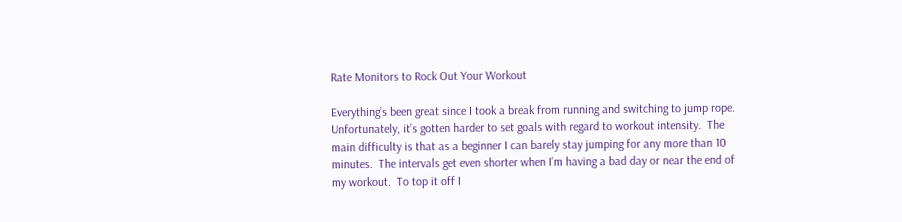Rate Monitors to Rock Out Your Workout

Everything’s been great since I took a break from running and switching to jump rope.  Unfortunately, it’s gotten harder to set goals with regard to workout intensity.  The main difficulty is that as a beginner I can barely stay jumping for any more than 10 minutes.  The intervals get even shorter when I’m having a bad day or near the end of my workout.  To top it off I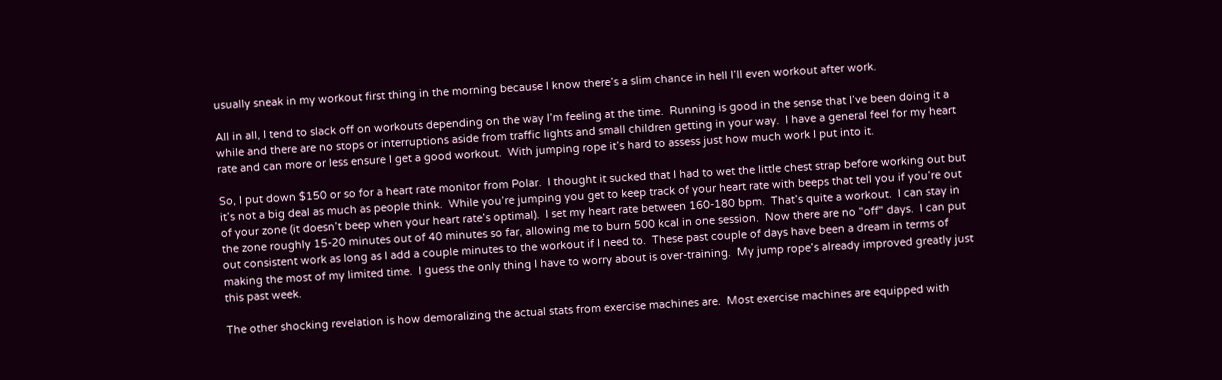usually sneak in my workout first thing in the morning because I know there’s a slim chance in hell I’ll even workout after work.

All in all, I tend to slack off on workouts depending on the way I’m feeling at the time.  Running is good in the sense that I’ve been doing it a while and there are no stops or interruptions aside from traffic lights and small children getting in your way.  I have a general feel for my heart rate and can more or less ensure I get a good workout.  With jumping rope it’s hard to assess just how much work I put into it.

So, I put down $150 or so for a heart rate monitor from Polar.  I thought it sucked that I had to wet the little chest strap before working out but it’s not a big deal as much as people think.  While you’re jumping you get to keep track of your heart rate with beeps that tell you if you’re out of your zone (it doesn’t beep when your heart rate’s optimal).  I set my heart rate between 160-180 bpm.  That’s quite a workout.  I can stay in the zone roughly 15-20 minutes out of 40 minutes so far, allowing me to burn 500 kcal in one session.  Now there are no "off" days.  I can put out consistent work as long as I add a couple minutes to the workout if I need to.  These past couple of days have been a dream in terms of making the most of my limited time.  I guess the only thing I have to worry about is over-training.  My jump rope’s already improved greatly just this past week.

The other shocking revelation is how demoralizing the actual stats from exercise machines are.  Most exercise machines are equipped with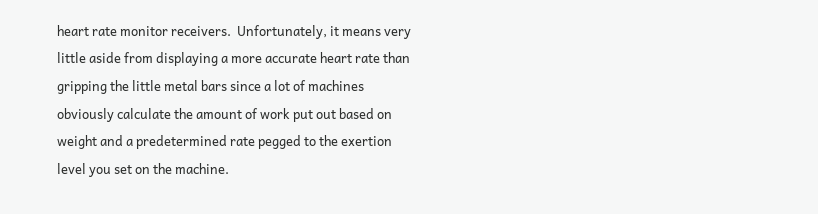heart rate monitor receivers.  Unfortunately, it means very little aside from displaying a more accurate heart rate than gripping the little metal bars since a lot of machines obviously calculate the amount of work put out based on weight and a predetermined rate pegged to the exertion level you set on the machine.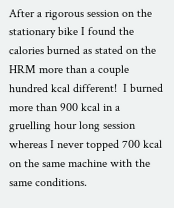After a rigorous session on the stationary bike I found the calories burned as stated on the HRM more than a couple hundred kcal different!  I burned more than 900 kcal in a gruelling hour long session whereas I never topped 700 kcal on the same machine with the same conditions.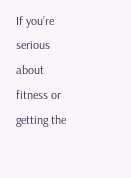If you’re serious about fitness or getting the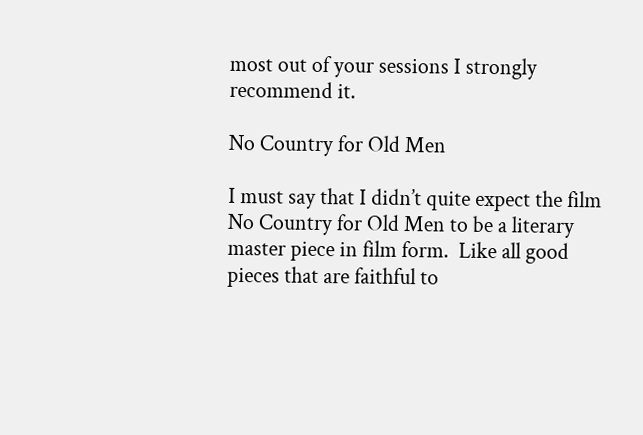most out of your sessions I strongly recommend it.

No Country for Old Men

I must say that I didn’t quite expect the film No Country for Old Men to be a literary master piece in film form.  Like all good pieces that are faithful to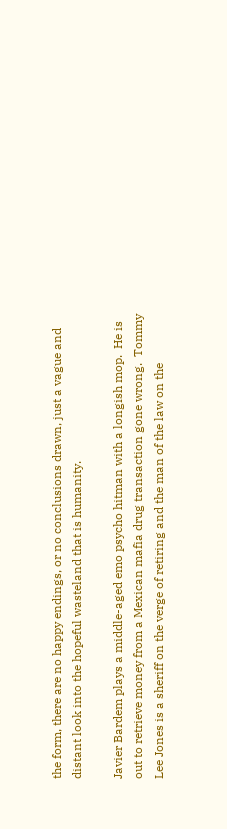the form, there are no happy endings, or no conclusions drawn, just a vague and distant look into the hopeful wasteland that is humanity.

Javier Bardem plays a middle-aged emo psycho hitman with a longish mop.  He is out to retrieve money from a Mexican mafia drug transaction gone wrong.  Tommy Lee Jones is a sheriff on the verge of retiring and the man of the law on the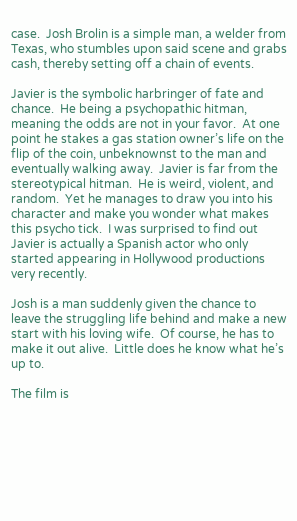case.  Josh Brolin is a simple man, a welder from Texas, who stumbles upon said scene and grabs cash, thereby setting off a chain of events.

Javier is the symbolic harbringer of fate and chance.  He being a psychopathic hitman, meaning the odds are not in your favor.  At one point he stakes a gas station owner’s life on the flip of the coin, unbeknownst to the man and eventually walking away.  Javier is far from the stereotypical hitman.  He is weird, violent, and random.  Yet he manages to draw you into his character and make you wonder what makes this psycho tick.  I was surprised to find out Javier is actually a Spanish actor who only started appearing in Hollywood productions very recently.

Josh is a man suddenly given the chance to leave the struggling life behind and make a new start with his loving wife.  Of course, he has to make it out alive.  Little does he know what he’s up to.

The film is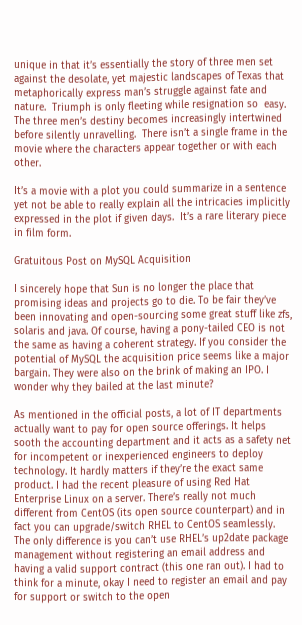unique in that it’s essentially the story of three men set against the desolate, yet majestic landscapes of Texas that metaphorically express man’s struggle against fate and nature.  Triumph is only fleeting while resignation so  easy.  The three men’s destiny becomes increasingly intertwined before silently unravelling.  There isn’t a single frame in the movie where the characters appear together or with each other.

It’s a movie with a plot you could summarize in a sentence yet not be able to really explain all the intricacies implicitly expressed in the plot if given days.  It’s a rare literary piece in film form.

Gratuitous Post on MySQL Acquisition

I sincerely hope that Sun is no longer the place that promising ideas and projects go to die. To be fair they’ve been innovating and open-sourcing some great stuff like zfs, solaris and java. Of course, having a pony-tailed CEO is not the same as having a coherent strategy. If you consider the potential of MySQL the acquisition price seems like a major bargain. They were also on the brink of making an IPO. I wonder why they bailed at the last minute?

As mentioned in the official posts, a lot of IT departments actually want to pay for open source offerings. It helps sooth the accounting department and it acts as a safety net for incompetent or inexperienced engineers to deploy technology. It hardly matters if they’re the exact same product. I had the recent pleasure of using Red Hat Enterprise Linux on a server. There’s really not much different from CentOS (its open source counterpart) and in fact you can upgrade/switch RHEL to CentOS seamlessly. The only difference is you can’t use RHEL’s up2date package management without registering an email address and having a valid support contract (this one ran out). I had to think for a minute, okay I need to register an email and pay for support or switch to the open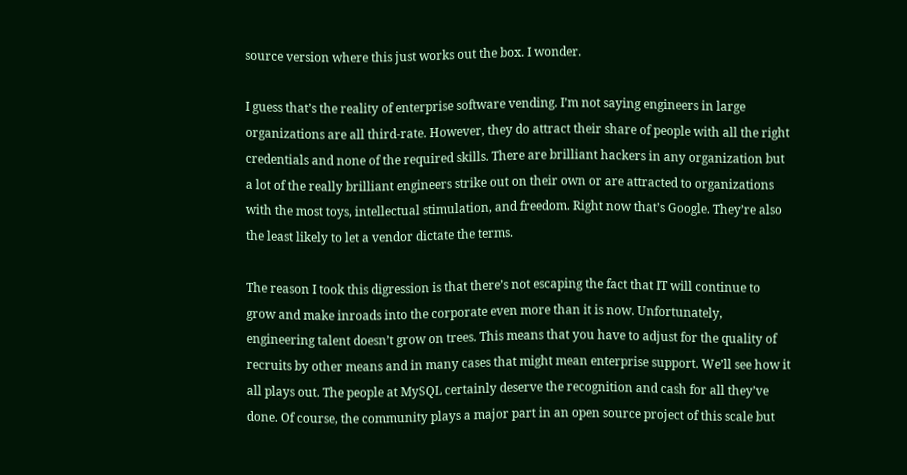source version where this just works out the box. I wonder.

I guess that’s the reality of enterprise software vending. I’m not saying engineers in large organizations are all third-rate. However, they do attract their share of people with all the right credentials and none of the required skills. There are brilliant hackers in any organization but a lot of the really brilliant engineers strike out on their own or are attracted to organizations with the most toys, intellectual stimulation, and freedom. Right now that’s Google. They’re also the least likely to let a vendor dictate the terms.

The reason I took this digression is that there’s not escaping the fact that IT will continue to grow and make inroads into the corporate even more than it is now. Unfortunately, engineering talent doesn’t grow on trees. This means that you have to adjust for the quality of recruits by other means and in many cases that might mean enterprise support. We’ll see how it all plays out. The people at MySQL certainly deserve the recognition and cash for all they’ve done. Of course, the community plays a major part in an open source project of this scale but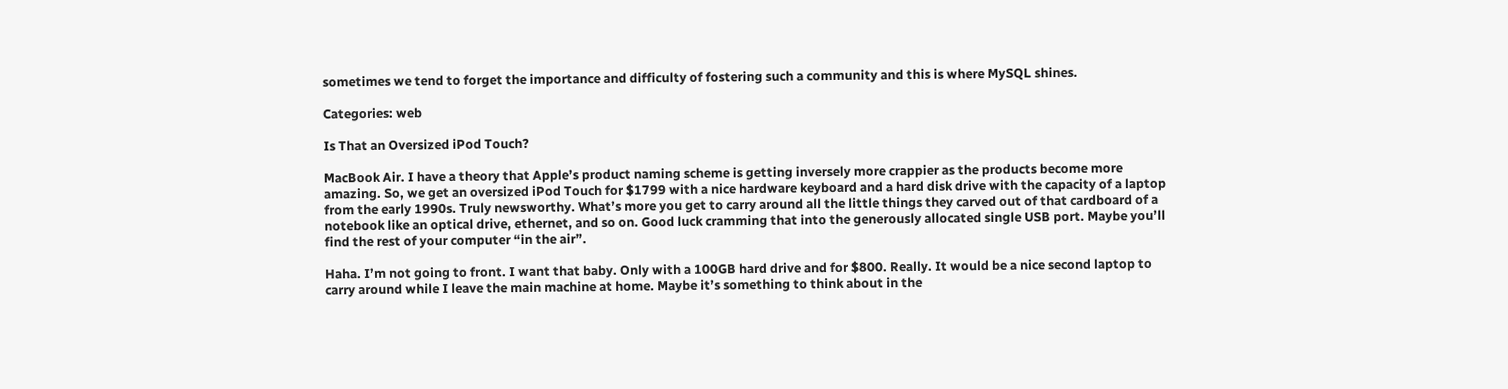sometimes we tend to forget the importance and difficulty of fostering such a community and this is where MySQL shines.

Categories: web

Is That an Oversized iPod Touch?

MacBook Air. I have a theory that Apple’s product naming scheme is getting inversely more crappier as the products become more amazing. So, we get an oversized iPod Touch for $1799 with a nice hardware keyboard and a hard disk drive with the capacity of a laptop from the early 1990s. Truly newsworthy. What’s more you get to carry around all the little things they carved out of that cardboard of a notebook like an optical drive, ethernet, and so on. Good luck cramming that into the generously allocated single USB port. Maybe you’ll find the rest of your computer “in the air”.

Haha. I’m not going to front. I want that baby. Only with a 100GB hard drive and for $800. Really. It would be a nice second laptop to carry around while I leave the main machine at home. Maybe it’s something to think about in the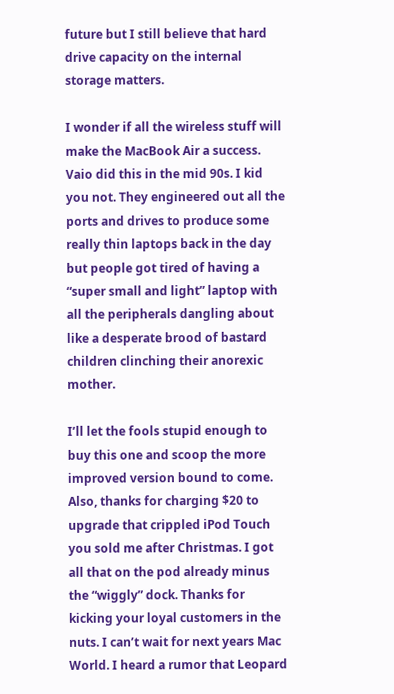future but I still believe that hard drive capacity on the internal storage matters.

I wonder if all the wireless stuff will make the MacBook Air a success. Vaio did this in the mid 90s. I kid you not. They engineered out all the ports and drives to produce some really thin laptops back in the day but people got tired of having a “super small and light” laptop with all the peripherals dangling about like a desperate brood of bastard children clinching their anorexic mother.

I’ll let the fools stupid enough to buy this one and scoop the more improved version bound to come. Also, thanks for charging $20 to upgrade that crippled iPod Touch you sold me after Christmas. I got all that on the pod already minus the “wiggly” dock. Thanks for kicking your loyal customers in the nuts. I can’t wait for next years Mac World. I heard a rumor that Leopard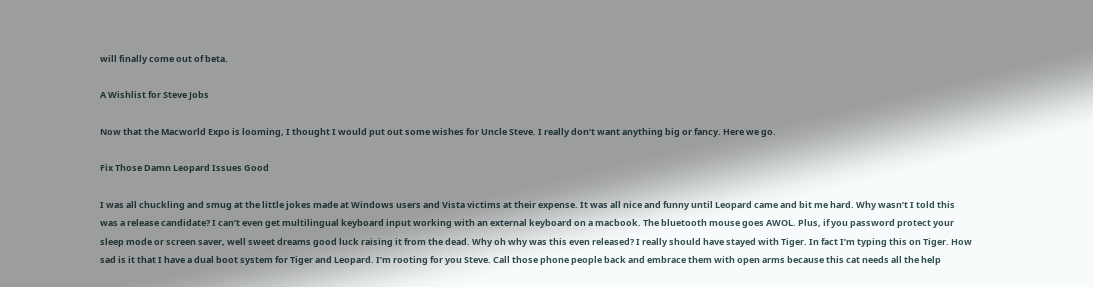will finally come out of beta.

A Wishlist for Steve Jobs

Now that the Macworld Expo is looming, I thought I would put out some wishes for Uncle Steve. I really don’t want anything big or fancy. Here we go.

Fix Those Damn Leopard Issues Good

I was all chuckling and smug at the little jokes made at Windows users and Vista victims at their expense. It was all nice and funny until Leopard came and bit me hard. Why wasn’t I told this was a release candidate? I can’t even get multilingual keyboard input working with an external keyboard on a macbook. The bluetooth mouse goes AWOL. Plus, if you password protect your sleep mode or screen saver, well sweet dreams good luck raising it from the dead. Why oh why was this even released? I really should have stayed with Tiger. In fact I’m typing this on Tiger. How sad is it that I have a dual boot system for Tiger and Leopard. I’m rooting for you Steve. Call those phone people back and embrace them with open arms because this cat needs all the help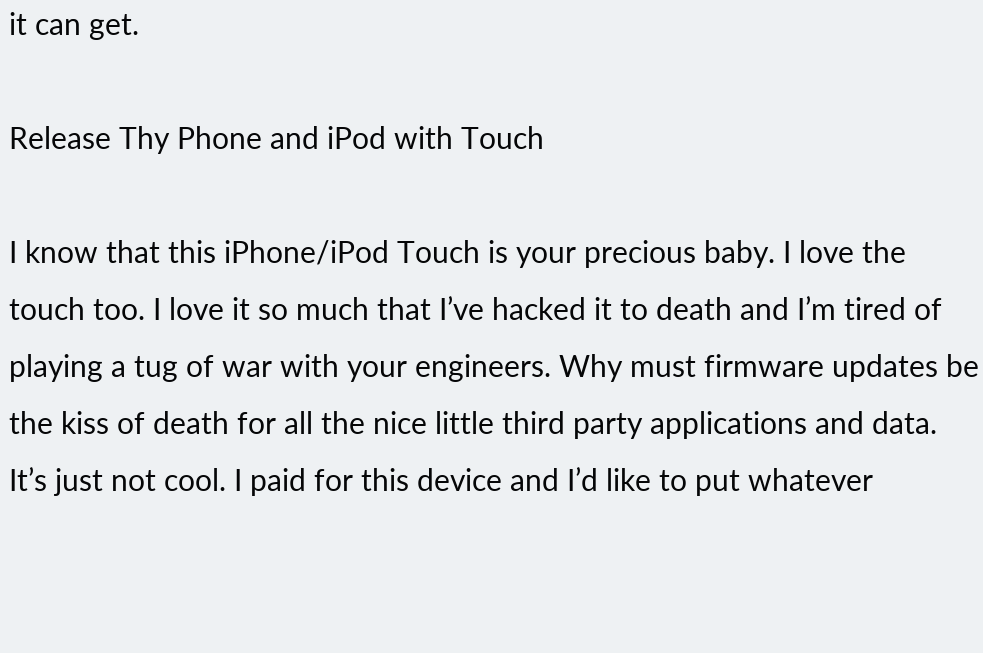it can get.

Release Thy Phone and iPod with Touch

I know that this iPhone/iPod Touch is your precious baby. I love the touch too. I love it so much that I’ve hacked it to death and I’m tired of playing a tug of war with your engineers. Why must firmware updates be the kiss of death for all the nice little third party applications and data. It’s just not cool. I paid for this device and I’d like to put whatever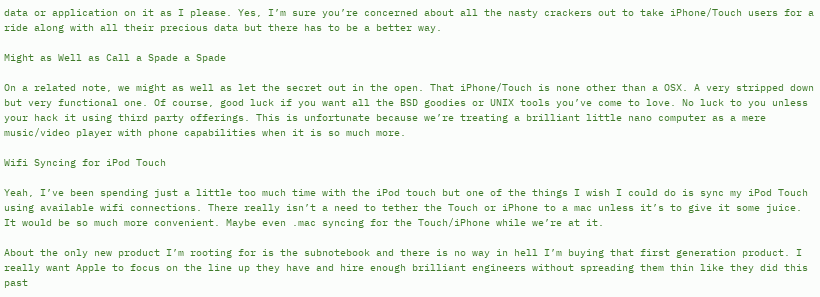data or application on it as I please. Yes, I’m sure you’re concerned about all the nasty crackers out to take iPhone/Touch users for a ride along with all their precious data but there has to be a better way.

Might as Well as Call a Spade a Spade

On a related note, we might as well as let the secret out in the open. That iPhone/Touch is none other than a OSX. A very stripped down but very functional one. Of course, good luck if you want all the BSD goodies or UNIX tools you’ve come to love. No luck to you unless your hack it using third party offerings. This is unfortunate because we’re treating a brilliant little nano computer as a mere music/video player with phone capabilities when it is so much more.

Wifi Syncing for iPod Touch

Yeah, I’ve been spending just a little too much time with the iPod touch but one of the things I wish I could do is sync my iPod Touch using available wifi connections. There really isn’t a need to tether the Touch or iPhone to a mac unless it’s to give it some juice. It would be so much more convenient. Maybe even .mac syncing for the Touch/iPhone while we’re at it.

About the only new product I’m rooting for is the subnotebook and there is no way in hell I’m buying that first generation product. I really want Apple to focus on the line up they have and hire enough brilliant engineers without spreading them thin like they did this past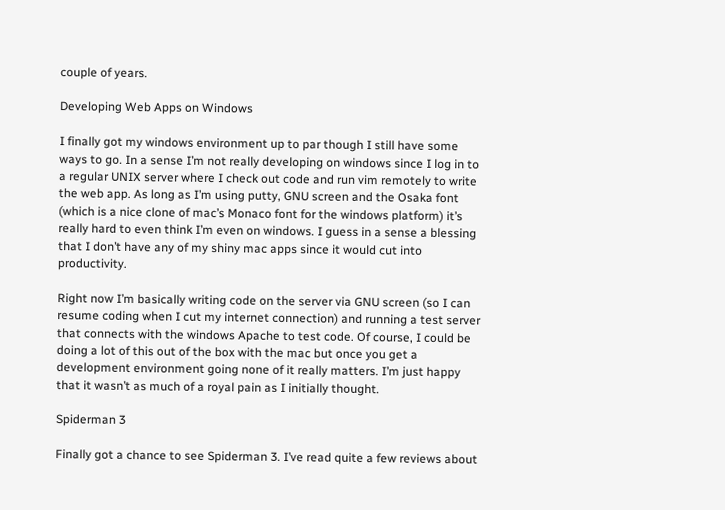couple of years.

Developing Web Apps on Windows

I finally got my windows environment up to par though I still have some ways to go. In a sense I’m not really developing on windows since I log in to a regular UNIX server where I check out code and run vim remotely to write the web app. As long as I’m using putty, GNU screen and the Osaka font (which is a nice clone of mac’s Monaco font for the windows platform) it’s really hard to even think I’m even on windows. I guess in a sense a blessing that I don’t have any of my shiny mac apps since it would cut into productivity.

Right now I’m basically writing code on the server via GNU screen (so I can resume coding when I cut my internet connection) and running a test server that connects with the windows Apache to test code. Of course, I could be doing a lot of this out of the box with the mac but once you get a development environment going none of it really matters. I’m just happy that it wasn’t as much of a royal pain as I initially thought.

Spiderman 3

Finally got a chance to see Spiderman 3. I’ve read quite a few reviews about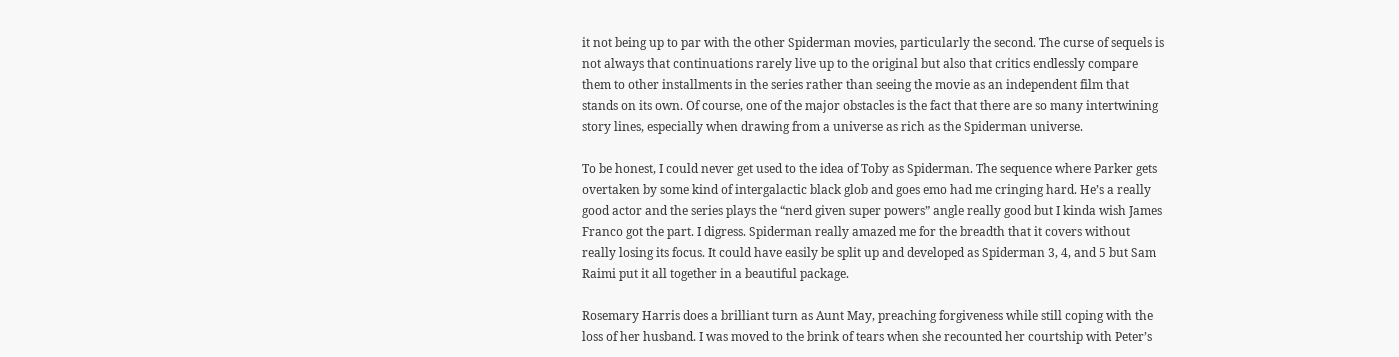it not being up to par with the other Spiderman movies, particularly the second. The curse of sequels is not always that continuations rarely live up to the original but also that critics endlessly compare them to other installments in the series rather than seeing the movie as an independent film that stands on its own. Of course, one of the major obstacles is the fact that there are so many intertwining story lines, especially when drawing from a universe as rich as the Spiderman universe.

To be honest, I could never get used to the idea of Toby as Spiderman. The sequence where Parker gets overtaken by some kind of intergalactic black glob and goes emo had me cringing hard. He’s a really good actor and the series plays the “nerd given super powers” angle really good but I kinda wish James Franco got the part. I digress. Spiderman really amazed me for the breadth that it covers without really losing its focus. It could have easily be split up and developed as Spiderman 3, 4, and 5 but Sam Raimi put it all together in a beautiful package.

Rosemary Harris does a brilliant turn as Aunt May, preaching forgiveness while still coping with the loss of her husband. I was moved to the brink of tears when she recounted her courtship with Peter’s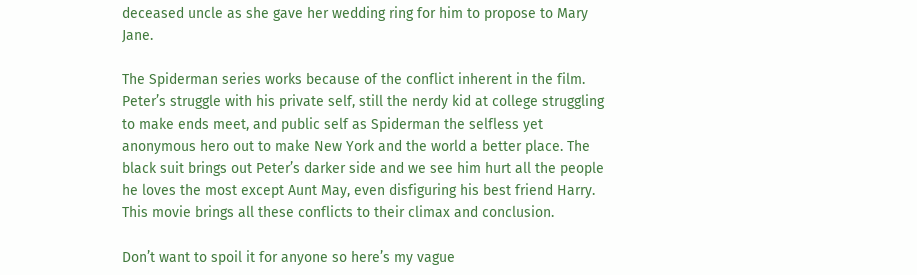deceased uncle as she gave her wedding ring for him to propose to Mary Jane.

The Spiderman series works because of the conflict inherent in the film. Peter’s struggle with his private self, still the nerdy kid at college struggling to make ends meet, and public self as Spiderman the selfless yet anonymous hero out to make New York and the world a better place. The black suit brings out Peter’s darker side and we see him hurt all the people he loves the most except Aunt May, even disfiguring his best friend Harry. This movie brings all these conflicts to their climax and conclusion.

Don’t want to spoil it for anyone so here’s my vague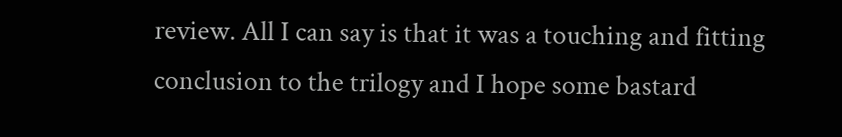review. All I can say is that it was a touching and fitting conclusion to the trilogy and I hope some bastard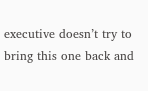executive doesn’t try to bring this one back and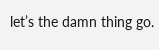let’s the damn thing go.